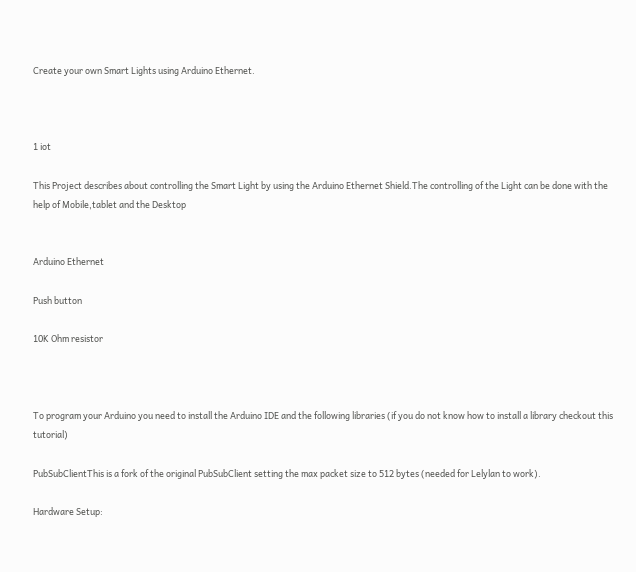Create your own Smart Lights using Arduino Ethernet.



1 iot

This Project describes about controlling the Smart Light by using the Arduino Ethernet Shield.The controlling of the Light can be done with the help of Mobile,tablet and the Desktop


Arduino Ethernet

Push button

10K Ohm resistor



To program your Arduino you need to install the Arduino IDE and the following libraries (if you do not know how to install a library checkout this tutorial)

PubSubClientThis is a fork of the original PubSubClient setting the max packet size to 512 bytes (needed for Lelylan to work).

Hardware Setup: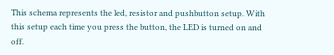This schema represents the led, resistor and pushbutton setup. With this setup each time you press the button, the LED is turned on and off.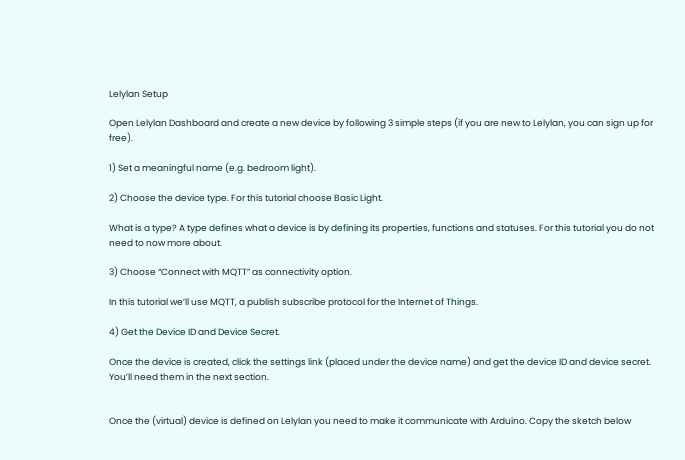Lelylan Setup

Open Lelylan Dashboard and create a new device by following 3 simple steps (if you are new to Lelylan, you can sign up for free).

1) Set a meaningful name (e.g. bedroom light).

2) Choose the device type. For this tutorial choose Basic Light.

What is a type? A type defines what a device is by defining its properties, functions and statuses. For this tutorial you do not need to now more about.

3) Choose “Connect with MQTT” as connectivity option.

In this tutorial we’ll use MQTT, a publish subscribe protocol for the Internet of Things.

4) Get the Device ID and Device Secret.

Once the device is created, click the settings link (placed under the device name) and get the device ID and device secret. You’ll need them in the next section.


Once the (virtual) device is defined on Lelylan you need to make it communicate with Arduino. Copy the sketch below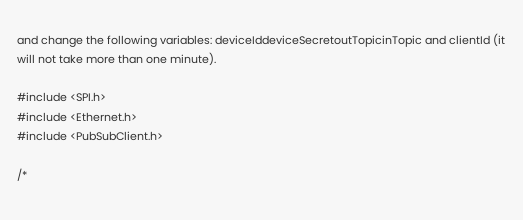and change the following variables: deviceIddeviceSecretoutTopicinTopic and clientId (it will not take more than one minute).

#include <SPI.h>
#include <Ethernet.h>
#include <PubSubClient.h>

/*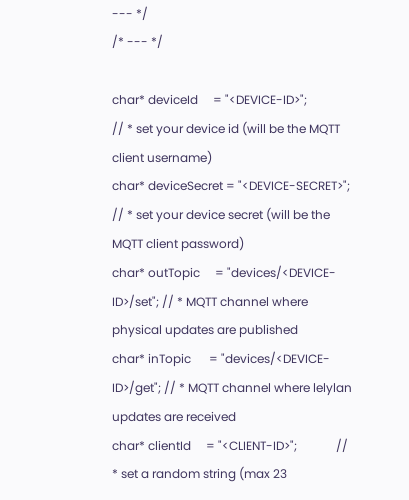--- */
/* --- */

char* deviceId     = "<DEVICE-ID>";             // * set your device id (will be the MQTT client username)
char* deviceSecret = "<DEVICE-SECRET>";         // * set your device secret (will be the MQTT client password)
char* outTopic     = "devices/<DEVICE-ID>/set"; // * MQTT channel where physical updates are published
char* inTopic      = "devices/<DEVICE-ID>/get"; // * MQTT channel where lelylan updates are received
char* clientId     = "<CLIENT-ID>";             // * set a random string (max 23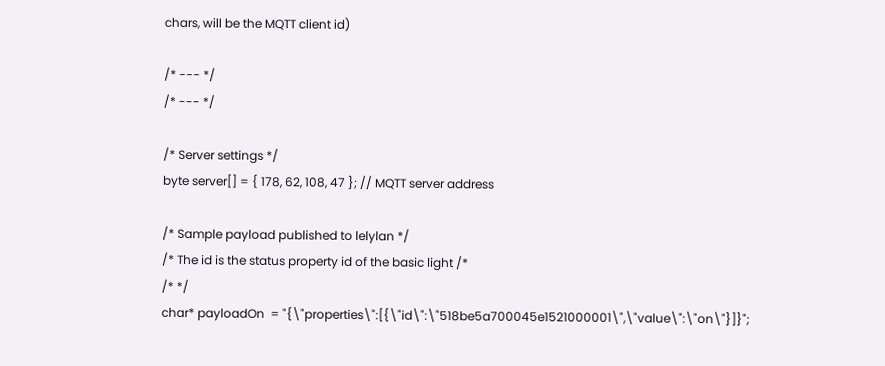chars, will be the MQTT client id)

/* --- */
/* --- */

/* Server settings */
byte server[] = { 178, 62, 108, 47 }; // MQTT server address

/* Sample payload published to lelylan */
/* The id is the status property id of the basic light /*
/* */
char* payloadOn  = "{\"properties\":[{\"id\":\"518be5a700045e1521000001\",\"value\":\"on\"}]}";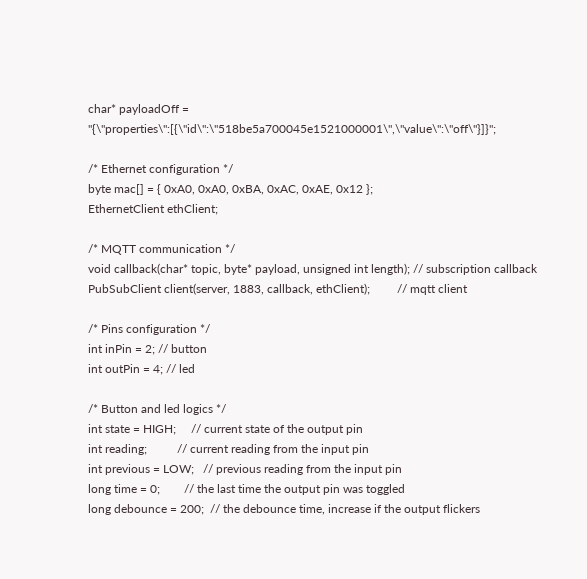char* payloadOff = "{\"properties\":[{\"id\":\"518be5a700045e1521000001\",\"value\":\"off\"}]}";

/* Ethernet configuration */
byte mac[] = { 0xA0, 0xA0, 0xBA, 0xAC, 0xAE, 0x12 };
EthernetClient ethClient;

/* MQTT communication */
void callback(char* topic, byte* payload, unsigned int length); // subscription callback
PubSubClient client(server, 1883, callback, ethClient);         // mqtt client

/* Pins configuration */
int inPin = 2; // button
int outPin = 4; // led

/* Button and led logics */
int state = HIGH;     // current state of the output pin
int reading;          // current reading from the input pin
int previous = LOW;   // previous reading from the input pin
long time = 0;        // the last time the output pin was toggled
long debounce = 200;  // the debounce time, increase if the output flickers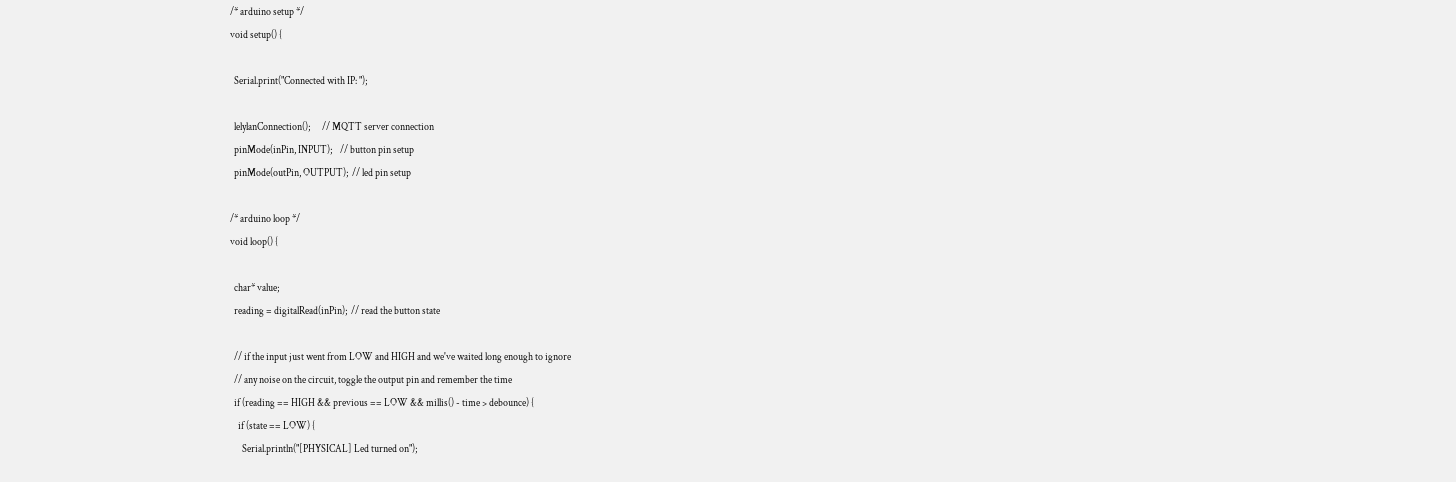/* arduino setup */
void setup() {

  Serial.print("Connected with IP: ");

  lelylanConnection();      // MQTT server connection
  pinMode(inPin, INPUT);    // button pin setup
  pinMode(outPin, OUTPUT);  // led pin setup

/* arduino loop */
void loop() {

  char* value;
  reading = digitalRead(inPin);  // read the button state

  // if the input just went from LOW and HIGH and we've waited long enough to ignore
  // any noise on the circuit, toggle the output pin and remember the time
  if (reading == HIGH && previous == LOW && millis() - time > debounce) {
    if (state == LOW) {
      Serial.println("[PHYSICAL] Led turned on");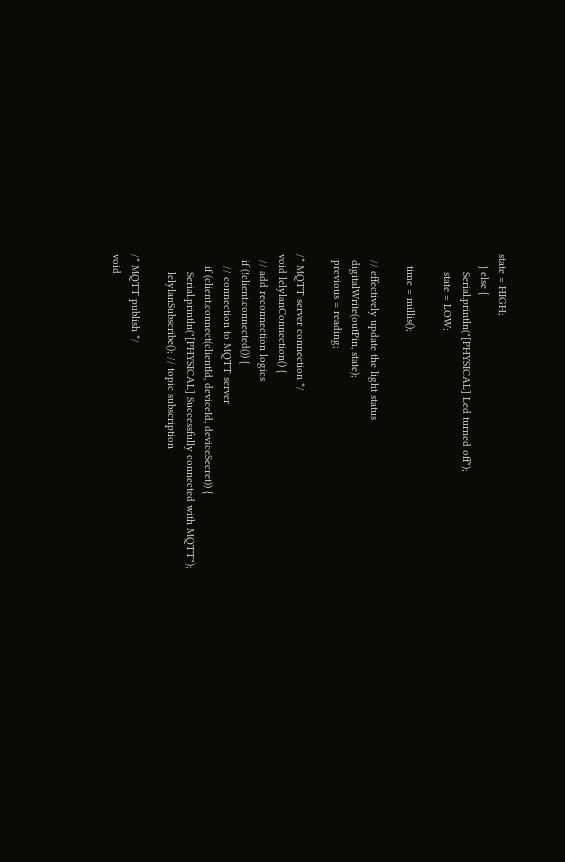state = HIGH;
    } else {
      Serial.println("[PHYSICAL] Led turned off");
      state = LOW;

    time = millis();

  // effectively update the light status
  digitalWrite(outPin, state);
  previous = reading;

/* MQTT server connection */
void lelylanConnection() {
  // add reconnection logics
  if (!client.connected()) {
    // connection to MQTT server
    if (client.connect(clientId, deviceId, deviceSecret)) {
      Serial.println("[PHYSICAL] Successfully connected with MQTT");
      lelylanSubscribe(); // topic subscription

/* MQTT publish */
void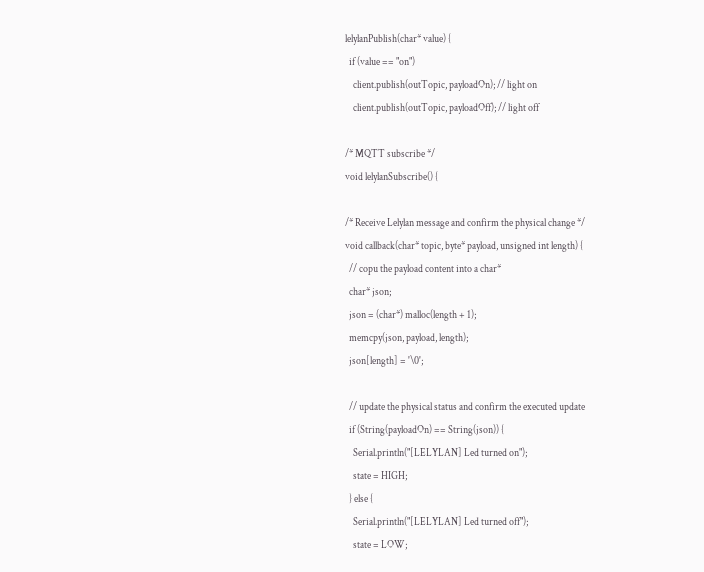lelylanPublish(char* value) {
  if (value == "on")
    client.publish(outTopic, payloadOn); // light on
    client.publish(outTopic, payloadOff); // light off

/* MQTT subscribe */
void lelylanSubscribe() {

/* Receive Lelylan message and confirm the physical change */
void callback(char* topic, byte* payload, unsigned int length) {
  // copu the payload content into a char*
  char* json;
  json = (char*) malloc(length + 1);
  memcpy(json, payload, length);
  json[length] = '\0';

  // update the physical status and confirm the executed update
  if (String(payloadOn) == String(json)) {
    Serial.println("[LELYLAN] Led turned on");
    state = HIGH;
  } else {
    Serial.println("[LELYLAN] Led turned off");
    state = LOW;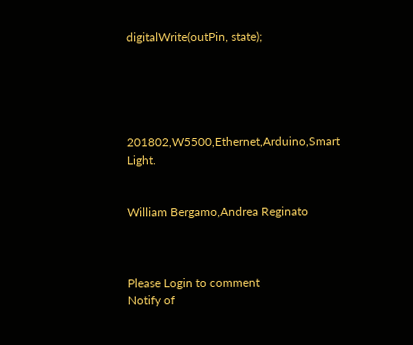digitalWrite(outPin, state);





201802,W5500,Ethernet,Arduino,Smart Light.


William Bergamo,Andrea Reginato



Please Login to comment
Notify of